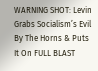WARNING SHOT: Levin Grabs Socialism’s Evil By The Horns & Puts It On FULL BLAST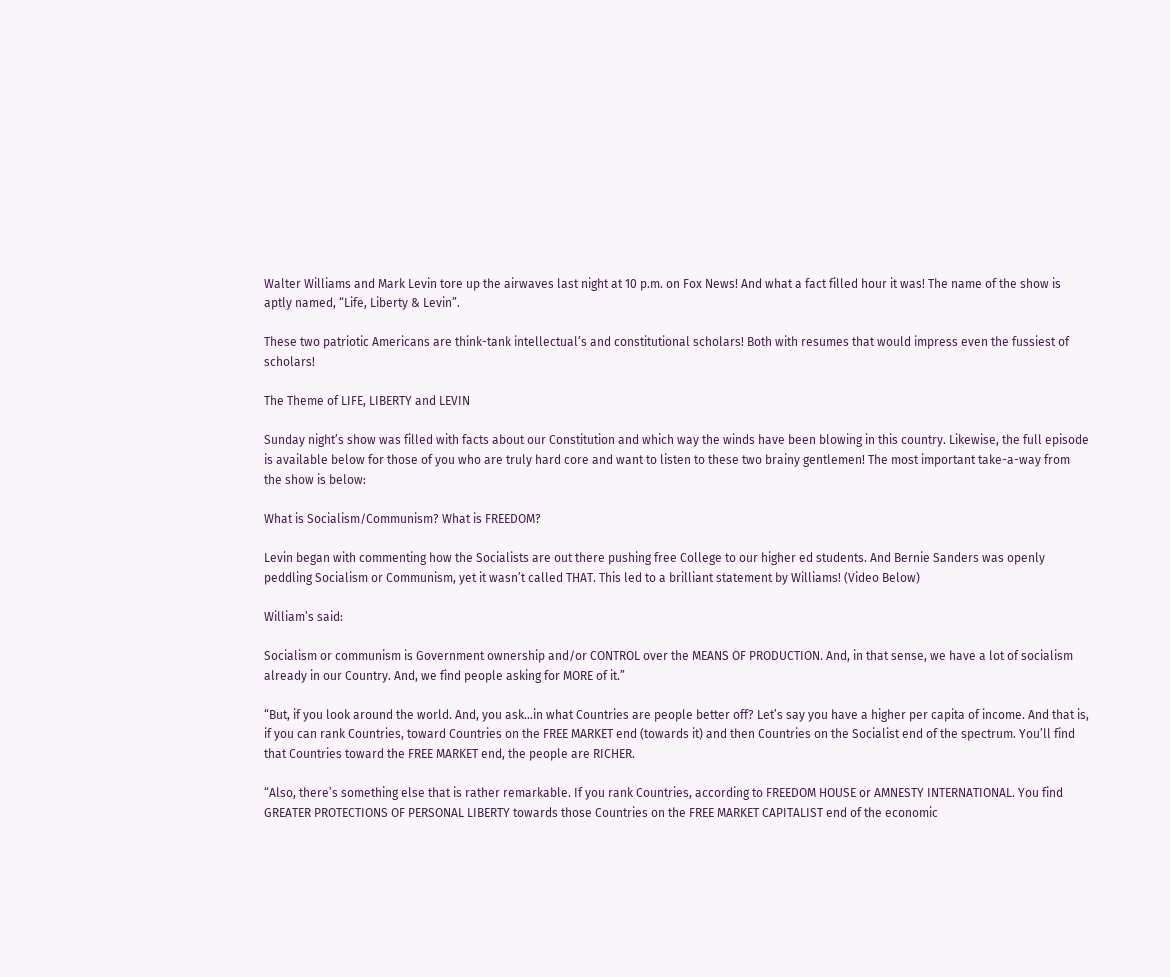Walter Williams and Mark Levin tore up the airwaves last night at 10 p.m. on Fox News! And what a fact filled hour it was! The name of the show is aptly named, “Life, Liberty & Levin”.

These two patriotic Americans are think-tank intellectual’s and constitutional scholars! Both with resumes that would impress even the fussiest of scholars!

The Theme of LIFE, LIBERTY and LEVIN

Sunday night’s show was filled with facts about our Constitution and which way the winds have been blowing in this country. Likewise, the full episode is available below for those of you who are truly hard core and want to listen to these two brainy gentlemen! The most important take-a-way from the show is below:

What is Socialism/Communism? What is FREEDOM?

Levin began with commenting how the Socialists are out there pushing free College to our higher ed students. And Bernie Sanders was openly peddling Socialism or Communism, yet it wasn’t called THAT. This led to a brilliant statement by Williams! (Video Below)

William’s said:

Socialism or communism is Government ownership and/or CONTROL over the MEANS OF PRODUCTION. And, in that sense, we have a lot of socialism already in our Country. And, we find people asking for MORE of it.”

“But, if you look around the world. And, you ask…in what Countries are people better off? Let’s say you have a higher per capita of income. And that is, if you can rank Countries, toward Countries on the FREE MARKET end (towards it) and then Countries on the Socialist end of the spectrum. You’ll find that Countries toward the FREE MARKET end, the people are RICHER.

“Also, there’s something else that is rather remarkable. If you rank Countries, according to FREEDOM HOUSE or AMNESTY INTERNATIONAL. You find GREATER PROTECTIONS OF PERSONAL LIBERTY towards those Countries on the FREE MARKET CAPITALIST end of the economic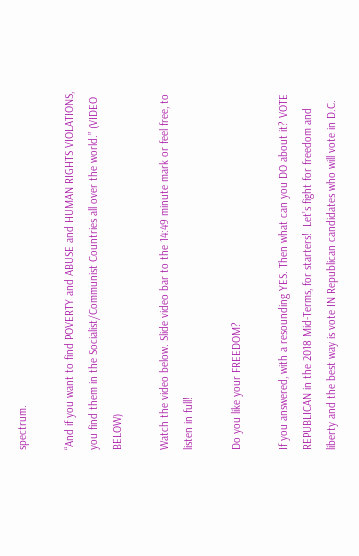spectrum.

“And if you want to find POVERTY and ABUSE and HUMAN RIGHTS VIOLATIONS, you find them in the Socialist/Communist Countries all over the world.” (VIDEO BELOW)

Watch the video below. Slide video bar to the 14:49 minute mark or feel free, to listen in full!

Do you like your FREEDOM?

If you answered, with a resounding YES. Then what can you DO about it? VOTE REPUBLICAN in the 2018 Mid-Terms, for starters!  Let’s fight for freedom and liberty and the best way is vote IN Republican candidates who will vote in D.C.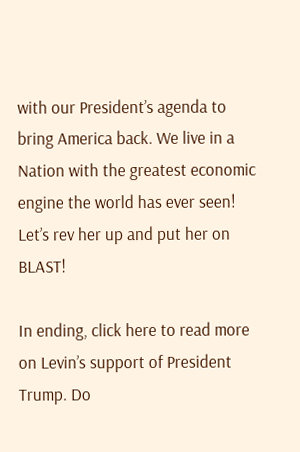with our President’s agenda to bring America back. We live in a Nation with the greatest economic engine the world has ever seen! Let’s rev her up and put her on BLAST!

In ending, click here to read more on Levin’s support of President Trump. Do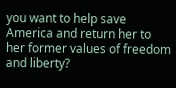you want to help save America and return her to her former values of freedom and liberty?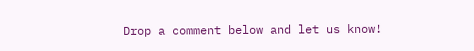Drop a comment below and let us know!